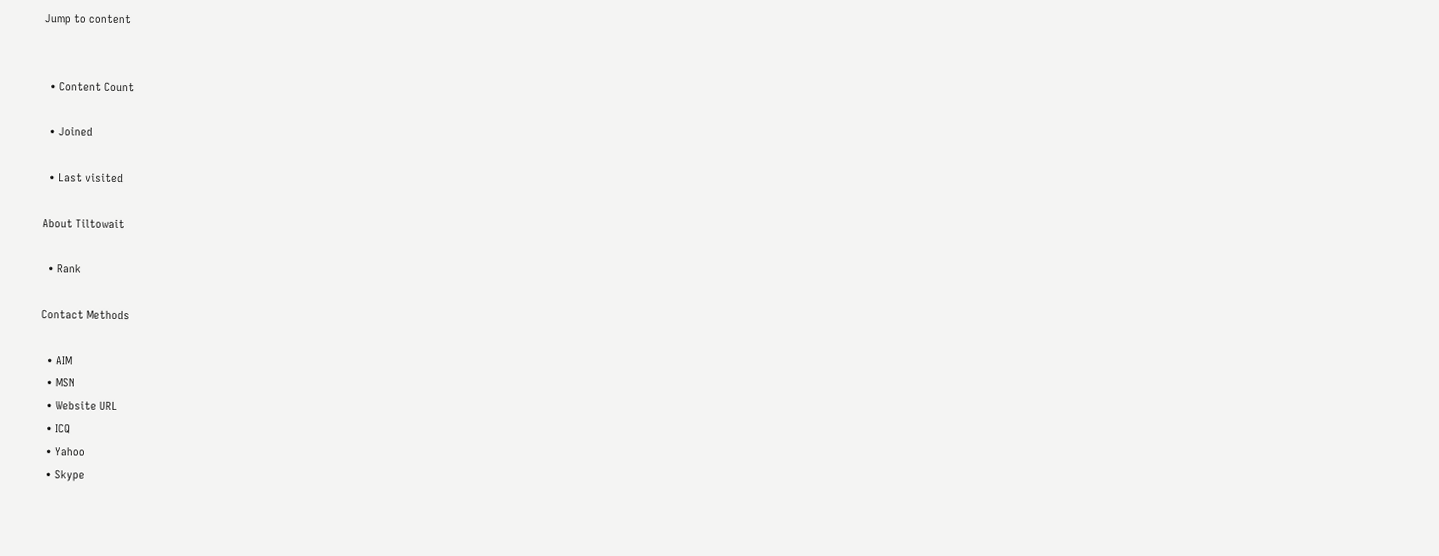Jump to content


  • Content Count

  • Joined

  • Last visited

About Tiltowait

  • Rank

Contact Methods

  • AIM
  • MSN
  • Website URL
  • ICQ
  • Yahoo
  • Skype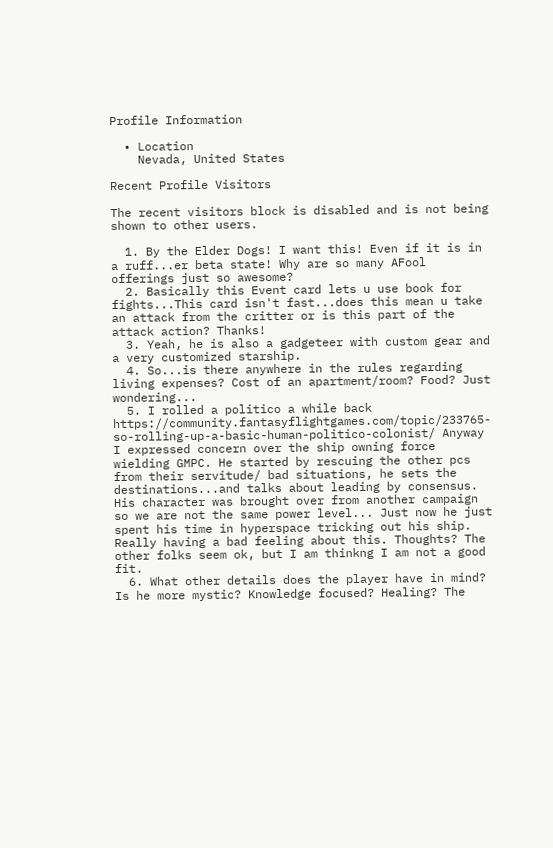Profile Information

  • Location
    Nevada, United States

Recent Profile Visitors

The recent visitors block is disabled and is not being shown to other users.

  1. By the Elder Dogs! I want this! Even if it is in a ruff...er beta state! Why are so many AFool offerings just so awesome?
  2. Basically this Event card lets u use book for fights...This card isn't fast...does this mean u take an attack from the critter or is this part of the attack action? Thanks!
  3. Yeah, he is also a gadgeteer with custom gear and a very customized starship.
  4. So...is there anywhere in the rules regarding living expenses? Cost of an apartment/room? Food? Just wondering...
  5. I rolled a politico a while back https://community.fantasyflightgames.com/topic/233765-so-rolling-up-a-basic-human-politico-colonist/ Anyway I expressed concern over the ship owning force wielding GMPC. He started by rescuing the other pcs from their servitude/ bad situations, he sets the destinations...and talks about leading by consensus. His character was brought over from another campaign so we are not the same power level... Just now he just spent his time in hyperspace tricking out his ship. Really having a bad feeling about this. Thoughts? The other folks seem ok, but I am thinkng I am not a good fit.
  6. What other details does the player have in mind? Is he more mystic? Knowledge focused? Healing? The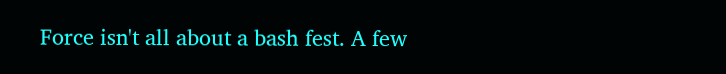Force isn't all about a bash fest. A few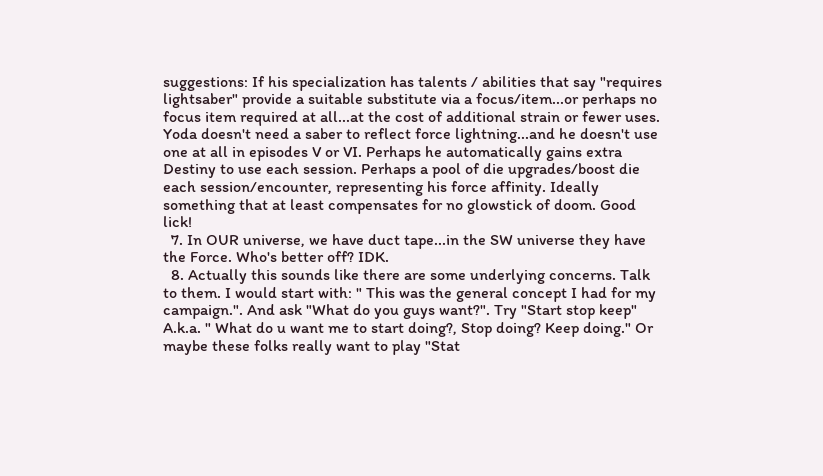suggestions: If his specialization has talents / abilities that say "requires lightsaber" provide a suitable substitute via a focus/item...or perhaps no focus item required at all...at the cost of additional strain or fewer uses. Yoda doesn't need a saber to reflect force lightning...and he doesn't use one at all in episodes V or VI. Perhaps he automatically gains extra Destiny to use each session. Perhaps a pool of die upgrades/boost die each session/encounter, representing his force affinity. Ideally something that at least compensates for no glowstick of doom. Good lick!
  7. In OUR universe, we have duct tape...in the SW universe they have the Force. Who's better off? IDK.
  8. Actually this sounds like there are some underlying concerns. Talk to them. I would start with: " This was the general concept I had for my campaign.". And ask "What do you guys want?". Try "Start stop keep" A.k.a. " What do u want me to start doing?, Stop doing? Keep doing." Or maybe these folks really want to play "Stat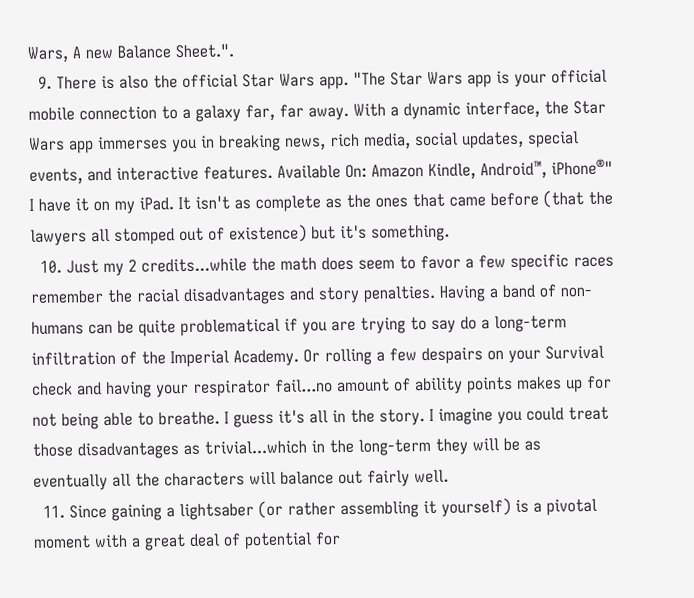Wars, A new Balance Sheet.".
  9. There is also the official Star Wars app. "The Star Wars app is your official mobile connection to a galaxy far, far away. With a dynamic interface, the Star Wars app immerses you in breaking news, rich media, social updates, special events, and interactive features. Available On: Amazon Kindle, Android™, iPhone®" I have it on my iPad. It isn't as complete as the ones that came before (that the lawyers all stomped out of existence) but it's something.
  10. Just my 2 credits...while the math does seem to favor a few specific races remember the racial disadvantages and story penalties. Having a band of non-humans can be quite problematical if you are trying to say do a long-term infiltration of the Imperial Academy. Or rolling a few despairs on your Survival check and having your respirator fail...no amount of ability points makes up for not being able to breathe. I guess it's all in the story. I imagine you could treat those disadvantages as trivial...which in the long-term they will be as eventually all the characters will balance out fairly well.
  11. Since gaining a lightsaber (or rather assembling it yourself) is a pivotal moment with a great deal of potential for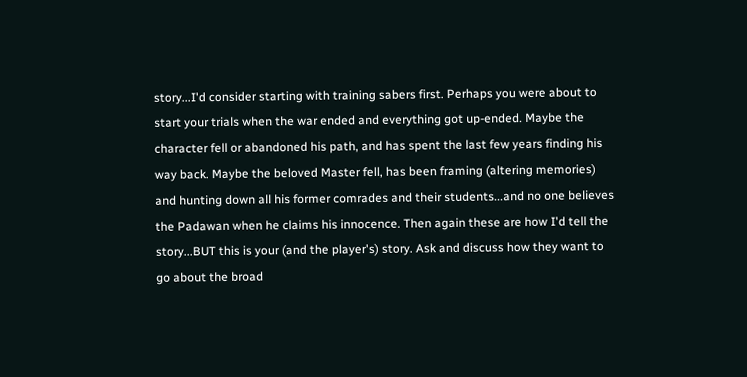story...I'd consider starting with training sabers first. Perhaps you were about to start your trials when the war ended and everything got up-ended. Maybe the character fell or abandoned his path, and has spent the last few years finding his way back. Maybe the beloved Master fell, has been framing (altering memories) and hunting down all his former comrades and their students...and no one believes the Padawan when he claims his innocence. Then again these are how I'd tell the story...BUT this is your (and the player's) story. Ask and discuss how they want to go about the broad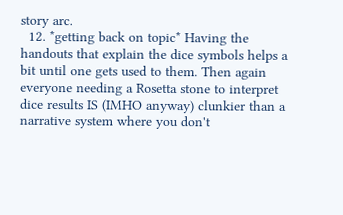story arc.
  12. *getting back on topic* Having the handouts that explain the dice symbols helps a bit until one gets used to them. Then again everyone needing a Rosetta stone to interpret dice results IS (IMHO anyway) clunkier than a narrative system where you don't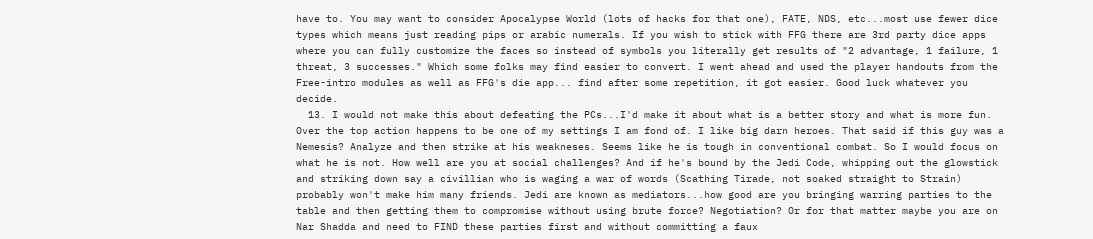have to. You may want to consider Apocalypse World (lots of hacks for that one), FATE, NDS, etc...most use fewer dice types which means just reading pips or arabic numerals. If you wish to stick with FFG there are 3rd party dice apps where you can fully customize the faces so instead of symbols you literally get results of "2 advantage, 1 failure, 1 threat, 3 successes." Which some folks may find easier to convert. I went ahead and used the player handouts from the Free-intro modules as well as FFG's die app... find after some repetition, it got easier. Good luck whatever you decide.
  13. I would not make this about defeating the PCs...I'd make it about what is a better story and what is more fun. Over the top action happens to be one of my settings I am fond of. I like big darn heroes. That said if this guy was a Nemesis? Analyze and then strike at his weakneses. Seems like he is tough in conventional combat. So I would focus on what he is not. How well are you at social challenges? And if he's bound by the Jedi Code, whipping out the glowstick and striking down say a civillian who is waging a war of words (Scathing Tirade, not soaked straight to Strain) probably won't make him many friends. Jedi are known as mediators...how good are you bringing warring parties to the table and then getting them to compromise without using brute force? Negotiation? Or for that matter maybe you are on Nar Shadda and need to FIND these parties first and without committing a faux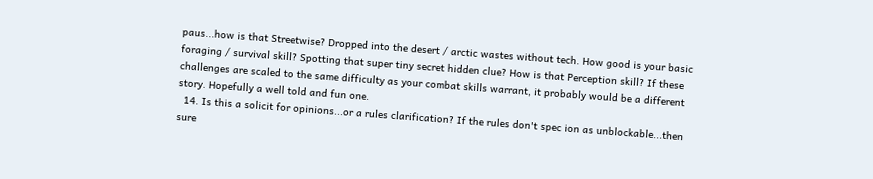paus...how is that Streetwise? Dropped into the desert / arctic wastes without tech. How good is your basic foraging / survival skill? Spotting that super tiny secret hidden clue? How is that Perception skill? If these challenges are scaled to the same difficulty as your combat skills warrant, it probably would be a different story. Hopefully a well told and fun one.
  14. Is this a solicit for opinions...or a rules clarification? If the rules don't spec ion as unblockable...then sure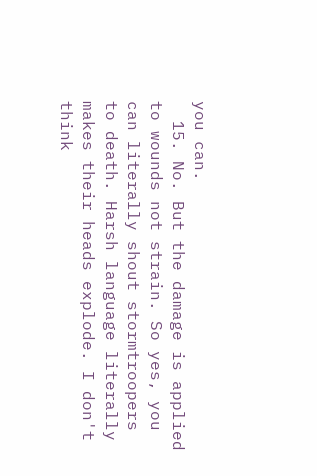you can.
  15. No. But the damage is applied to wounds not strain. So yes, you can literally shout stormtroopers to death. Harsh language literally makes their heads explode. I don't think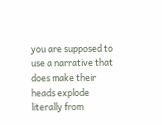you are supposed to use a narrative that does make their heads explode literally from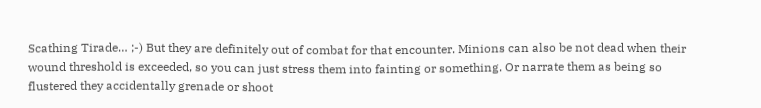Scathing Tirade… ;-) But they are definitely out of combat for that encounter. Minions can also be not dead when their wound threshold is exceeded, so you can just stress them into fainting or something. Or narrate them as being so flustered they accidentally grenade or shoot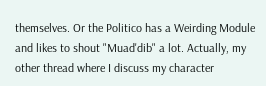themselves. Or the Politico has a Weirding Module and likes to shout "Muad'dib" a lot. Actually, my other thread where I discuss my character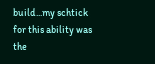build...my schtick for this ability was the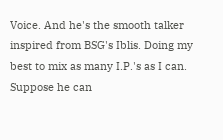Voice. And he's the smooth talker inspired from BSG's Iblis. Doing my best to mix as many I.P.'s as I can. Suppose he can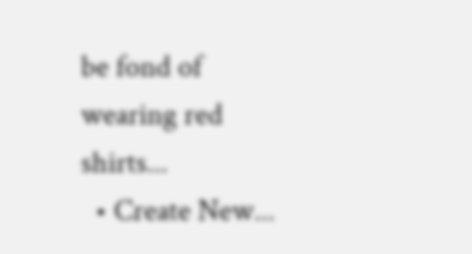be fond of wearing red shirts...
  • Create New...